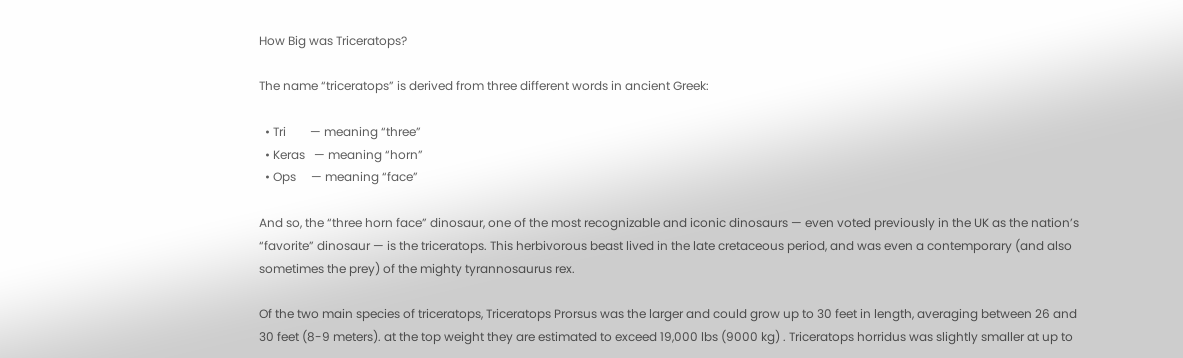How Big was Triceratops?

The name “triceratops” is derived from three different words in ancient Greek:

  • Tri        — meaning “three”
  • Keras   — meaning “horn”
  • Ops     — meaning “face”

And so, the “three horn face” dinosaur, one of the most recognizable and iconic dinosaurs — even voted previously in the UK as the nation’s “favorite” dinosaur — is the triceratops. This herbivorous beast lived in the late cretaceous period, and was even a contemporary (and also sometimes the prey) of the mighty tyrannosaurus rex.

Of the two main species of triceratops, Triceratops Prorsus was the larger and could grow up to 30 feet in length, averaging between 26 and 30 feet (8-9 meters). at the top weight they are estimated to exceed 19,000 lbs (9000 kg) . Triceratops horridus was slightly smaller at up to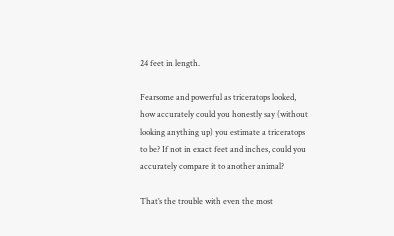24 feet in length.

Fearsome and powerful as triceratops looked, how accurately could you honestly say (without looking anything up) you estimate a triceratops to be? If not in exact feet and inches, could you accurately compare it to another animal?

That’s the trouble with even the most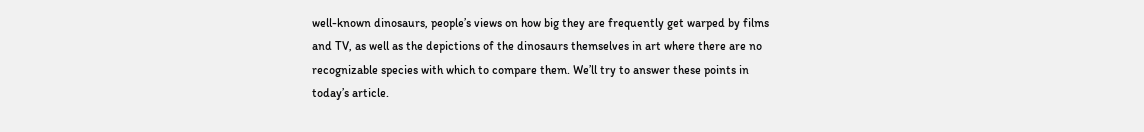well-known dinosaurs, people’s views on how big they are frequently get warped by films and TV, as well as the depictions of the dinosaurs themselves in art where there are no recognizable species with which to compare them. We’ll try to answer these points in today’s article.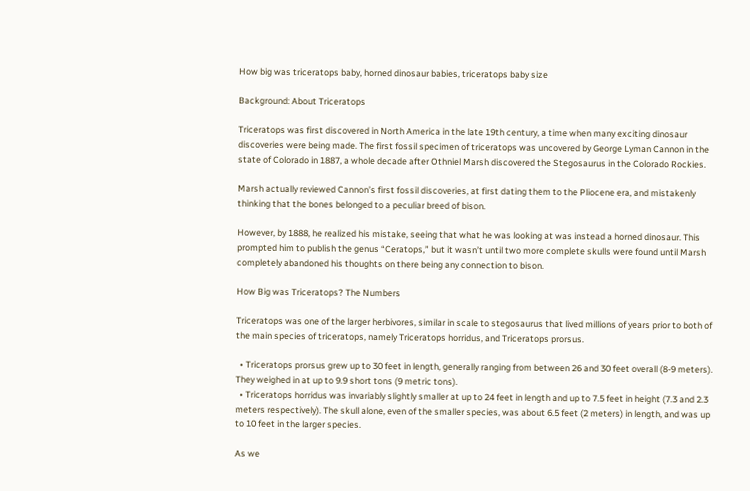How big was triceratops baby, horned dinosaur babies, triceratops baby size

Background: About Triceratops

Triceratops was first discovered in North America in the late 19th century, a time when many exciting dinosaur discoveries were being made. The first fossil specimen of triceratops was uncovered by George Lyman Cannon in the state of Colorado in 1887, a whole decade after Othniel Marsh discovered the Stegosaurus in the Colorado Rockies.

Marsh actually reviewed Cannon’s first fossil discoveries, at first dating them to the Pliocene era, and mistakenly thinking that the bones belonged to a peculiar breed of bison.

However, by 1888, he realized his mistake, seeing that what he was looking at was instead a horned dinosaur. This prompted him to publish the genus “Ceratops,” but it wasn’t until two more complete skulls were found until Marsh completely abandoned his thoughts on there being any connection to bison.

How Big was Triceratops? The Numbers

Triceratops was one of the larger herbivores, similar in scale to stegosaurus that lived millions of years prior to both of the main species of triceratops, namely Triceratops horridus, and Triceratops prorsus.

  • Triceratops prorsus grew up to 30 feet in length, generally ranging from between 26 and 30 feet overall (8-9 meters). They weighed in at up to 9.9 short tons (9 metric tons).
  • Triceratops horridus was invariably slightly smaller at up to 24 feet in length and up to 7.5 feet in height (7.3 and 2.3 meters respectively). The skull alone, even of the smaller species, was about 6.5 feet (2 meters) in length, and was up to 10 feet in the larger species.

As we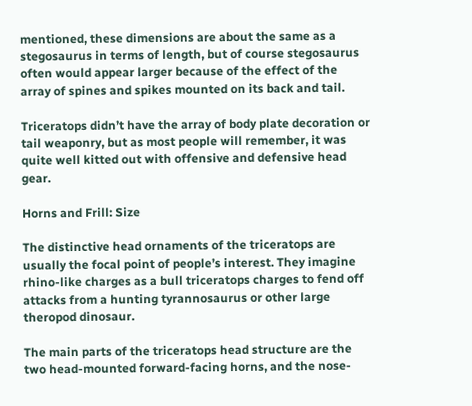mentioned, these dimensions are about the same as a stegosaurus in terms of length, but of course stegosaurus often would appear larger because of the effect of the array of spines and spikes mounted on its back and tail.

Triceratops didn’t have the array of body plate decoration or tail weaponry, but as most people will remember, it was quite well kitted out with offensive and defensive head gear.

Horns and Frill: Size

The distinctive head ornaments of the triceratops are usually the focal point of people’s interest. They imagine rhino-like charges as a bull triceratops charges to fend off attacks from a hunting tyrannosaurus or other large theropod dinosaur.

The main parts of the triceratops head structure are the two head-mounted forward-facing horns, and the nose-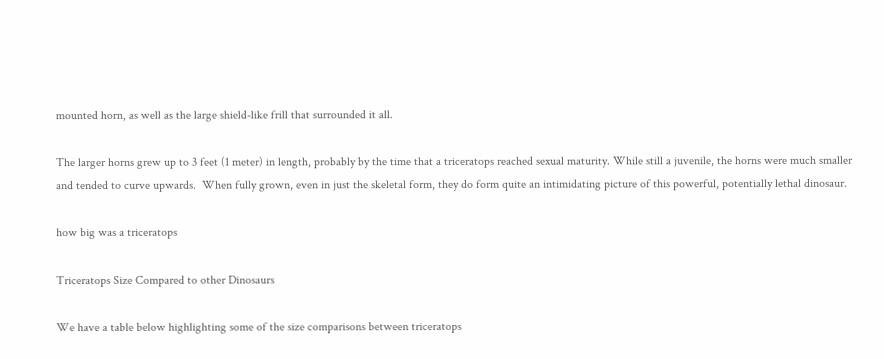mounted horn, as well as the large shield-like frill that surrounded it all.

The larger horns grew up to 3 feet (1 meter) in length, probably by the time that a triceratops reached sexual maturity. While still a juvenile, the horns were much smaller and tended to curve upwards.  When fully grown, even in just the skeletal form, they do form quite an intimidating picture of this powerful, potentially lethal dinosaur.

how big was a triceratops

Triceratops Size Compared to other Dinosaurs

We have a table below highlighting some of the size comparisons between triceratops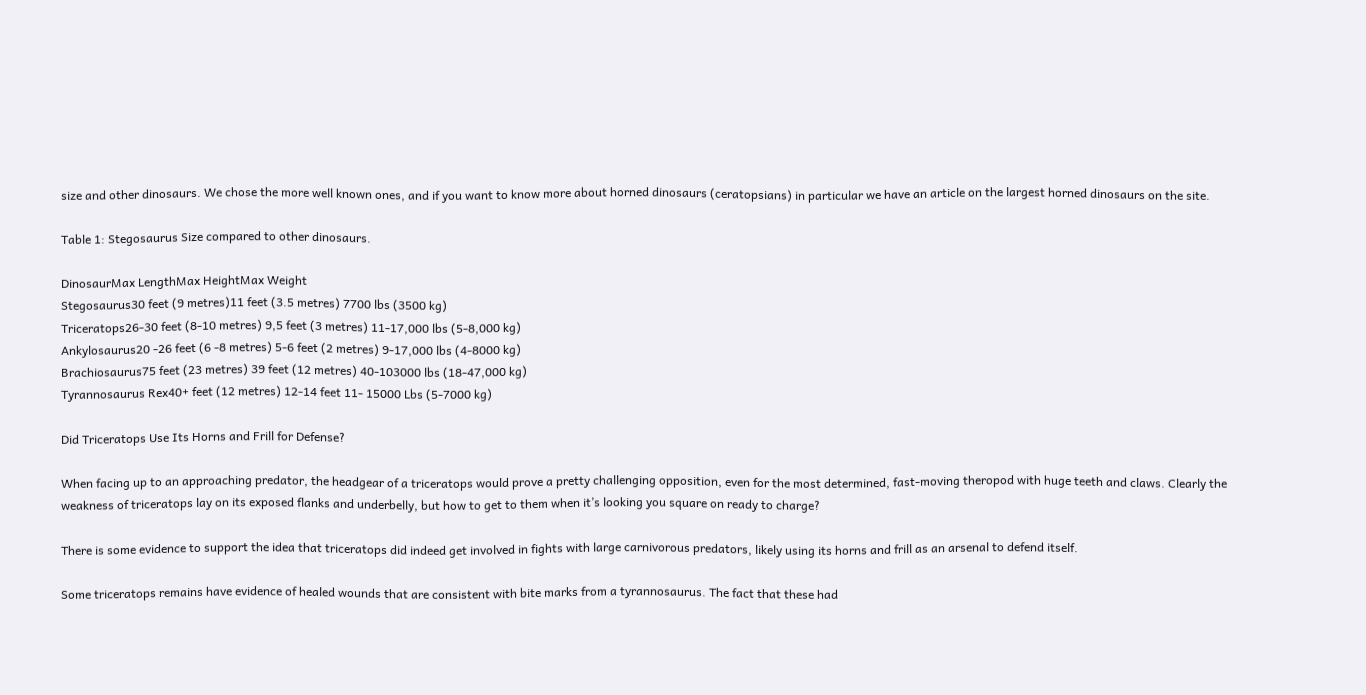size and other dinosaurs. We chose the more well known ones, and if you want to know more about horned dinosaurs (ceratopsians) in particular we have an article on the largest horned dinosaurs on the site.

Table 1: Stegosaurus Size compared to other dinosaurs.

DinosaurMax LengthMax HeightMax Weight
Stegosaurus30 feet (9 metres)11 feet (3.5 metres) 7700 lbs (3500 kg)
Triceratops26-30 feet (8-10 metres) 9,5 feet (3 metres) 11-17,000 lbs (5-8,000 kg)
Ankylosaurus20 -26 feet (6 -8 metres) 5-6 feet (2 metres) 9-17,000 lbs (4-8000 kg)
Brachiosaurus75 feet (23 metres) 39 feet (12 metres) 40-103000 lbs (18-47,000 kg)
Tyrannosaurus Rex40+ feet (12 metres) 12-14 feet 11- 15000 Lbs (5-7000 kg)

Did Triceratops Use Its Horns and Frill for Defense?

When facing up to an approaching predator, the headgear of a triceratops would prove a pretty challenging opposition, even for the most determined, fast-moving theropod with huge teeth and claws. Clearly the weakness of triceratops lay on its exposed flanks and underbelly, but how to get to them when it’s looking you square on ready to charge?

There is some evidence to support the idea that triceratops did indeed get involved in fights with large carnivorous predators, likely using its horns and frill as an arsenal to defend itself.

Some triceratops remains have evidence of healed wounds that are consistent with bite marks from a tyrannosaurus. The fact that these had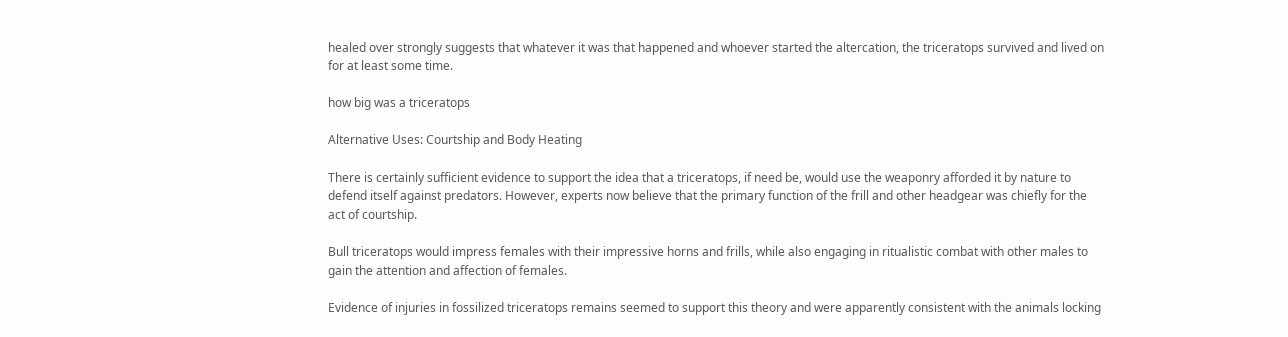healed over strongly suggests that whatever it was that happened and whoever started the altercation, the triceratops survived and lived on for at least some time.

how big was a triceratops

Alternative Uses: Courtship and Body Heating

There is certainly sufficient evidence to support the idea that a triceratops, if need be, would use the weaponry afforded it by nature to defend itself against predators. However, experts now believe that the primary function of the frill and other headgear was chiefly for the act of courtship.

Bull triceratops would impress females with their impressive horns and frills, while also engaging in ritualistic combat with other males to gain the attention and affection of females.

Evidence of injuries in fossilized triceratops remains seemed to support this theory and were apparently consistent with the animals locking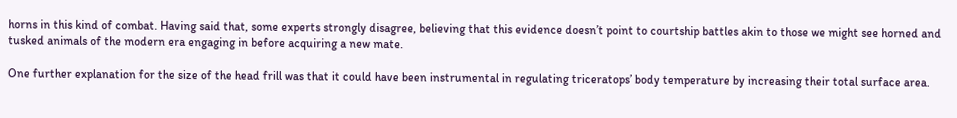horns in this kind of combat. Having said that, some experts strongly disagree, believing that this evidence doesn’t point to courtship battles akin to those we might see horned and tusked animals of the modern era engaging in before acquiring a new mate.

One further explanation for the size of the head frill was that it could have been instrumental in regulating triceratops’ body temperature by increasing their total surface area.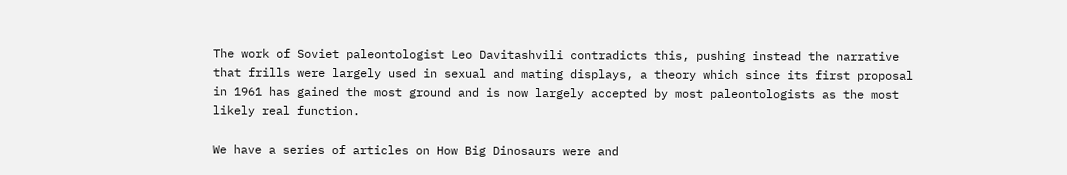The work of Soviet paleontologist Leo Davitashvili contradicts this, pushing instead the narrative that frills were largely used in sexual and mating displays, a theory which since its first proposal in 1961 has gained the most ground and is now largely accepted by most paleontologists as the most likely real function.

We have a series of articles on How Big Dinosaurs were and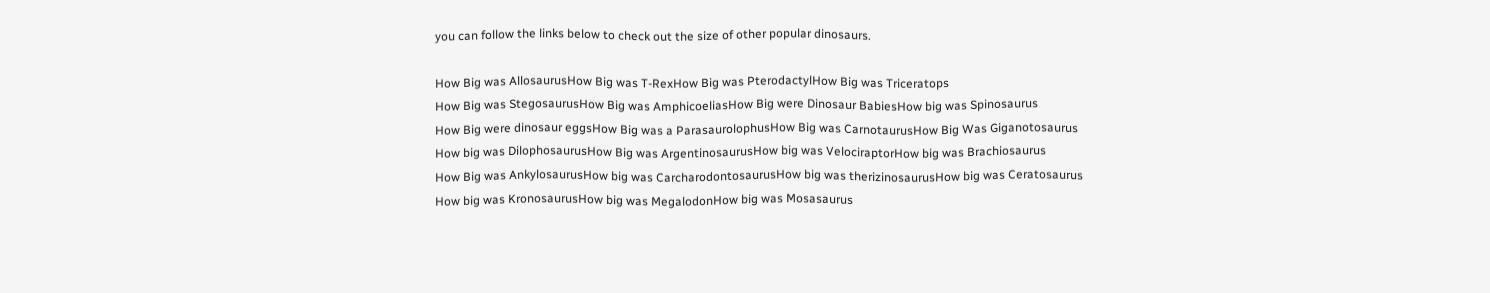you can follow the links below to check out the size of other popular dinosaurs.

How Big was AllosaurusHow Big was T-RexHow Big was PterodactylHow Big was Triceratops
How Big was StegosaurusHow Big was AmphicoeliasHow Big were Dinosaur BabiesHow big was Spinosaurus
How Big were dinosaur eggsHow Big was a ParasaurolophusHow Big was CarnotaurusHow Big Was Giganotosaurus
How big was DilophosaurusHow Big was ArgentinosaurusHow big was VelociraptorHow big was Brachiosaurus
How Big was AnkylosaurusHow big was CarcharodontosaurusHow big was therizinosaurusHow big was Ceratosaurus
How big was KronosaurusHow big was MegalodonHow big was Mosasaurus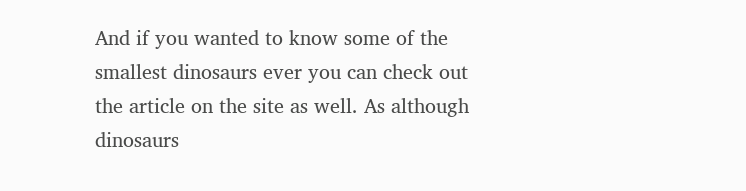And if you wanted to know some of the smallest dinosaurs ever you can check out the article on the site as well. As although dinosaurs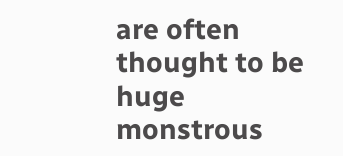are often thought to be huge monstrous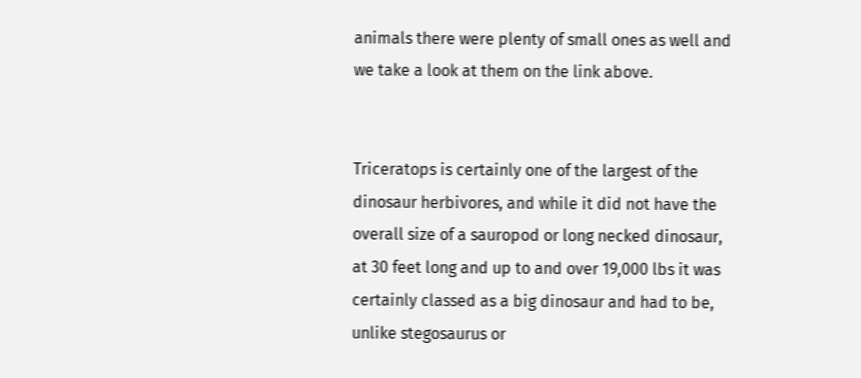animals there were plenty of small ones as well and we take a look at them on the link above.


Triceratops is certainly one of the largest of the dinosaur herbivores, and while it did not have the overall size of a sauropod or long necked dinosaur, at 30 feet long and up to and over 19,000 lbs it was certainly classed as a big dinosaur and had to be, unlike stegosaurus or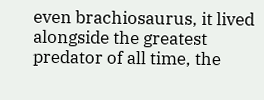even brachiosaurus, it lived alongside the greatest predator of all time, the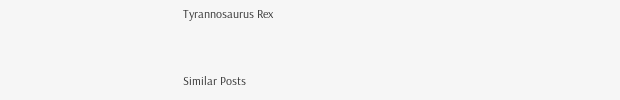Tyrannosaurus Rex


Similar Posts